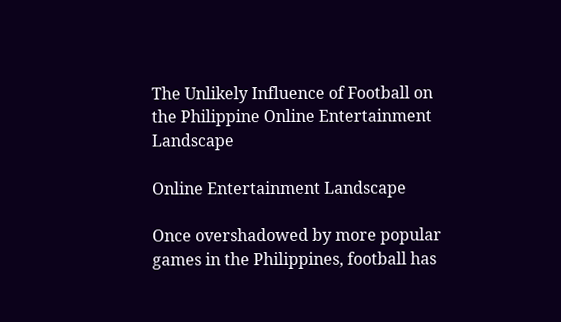The Unlikely Influence of Football on the Philippine Online Entertainment Landscape

Online Entertainment Landscape

Once overshadowed by more popular games in the Philippines, football has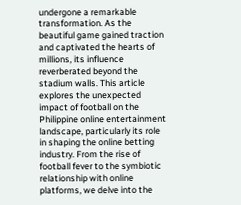undergone a remarkable transformation. As the beautiful game gained traction and captivated the hearts of millions, its influence reverberated beyond the stadium walls. This article explores the unexpected impact of football on the Philippine online entertainment landscape, particularly its role in shaping the online betting industry. From the rise of football fever to the symbiotic relationship with online platforms, we delve into the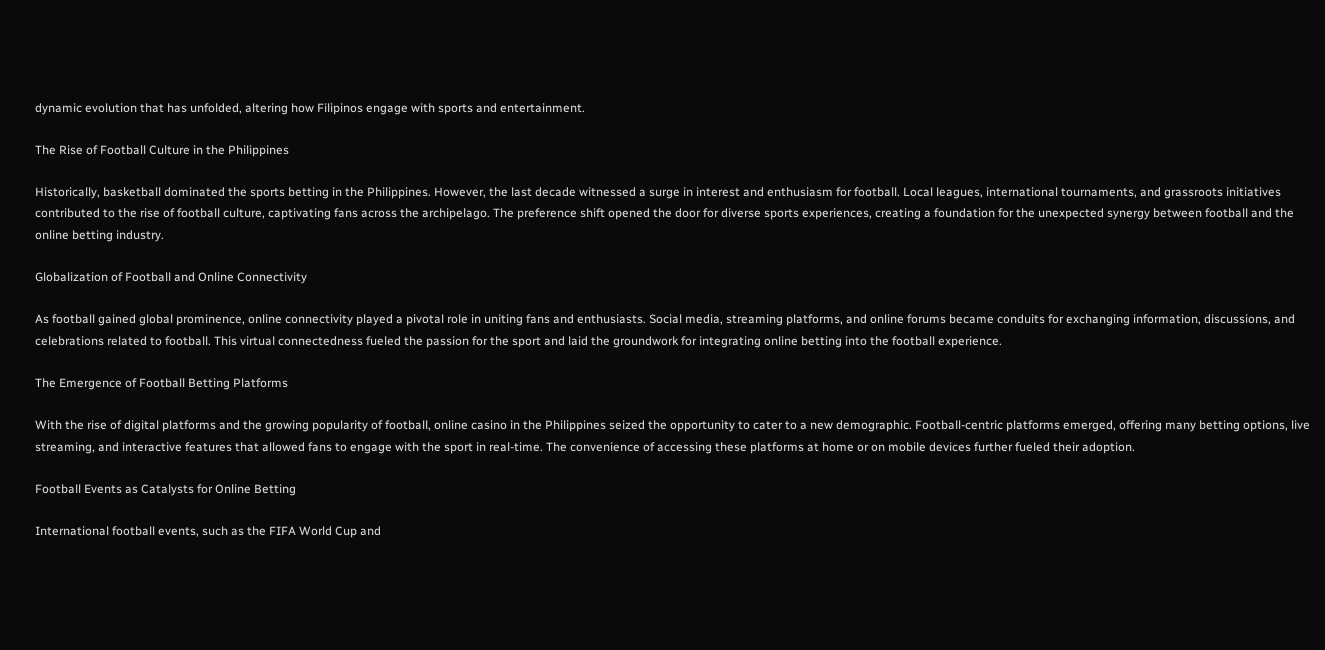dynamic evolution that has unfolded, altering how Filipinos engage with sports and entertainment.

The Rise of Football Culture in the Philippines

Historically, basketball dominated the sports betting in the Philippines. However, the last decade witnessed a surge in interest and enthusiasm for football. Local leagues, international tournaments, and grassroots initiatives contributed to the rise of football culture, captivating fans across the archipelago. The preference shift opened the door for diverse sports experiences, creating a foundation for the unexpected synergy between football and the online betting industry.

Globalization of Football and Online Connectivity

As football gained global prominence, online connectivity played a pivotal role in uniting fans and enthusiasts. Social media, streaming platforms, and online forums became conduits for exchanging information, discussions, and celebrations related to football. This virtual connectedness fueled the passion for the sport and laid the groundwork for integrating online betting into the football experience.

The Emergence of Football Betting Platforms

With the rise of digital platforms and the growing popularity of football, online casino in the Philippines seized the opportunity to cater to a new demographic. Football-centric platforms emerged, offering many betting options, live streaming, and interactive features that allowed fans to engage with the sport in real-time. The convenience of accessing these platforms at home or on mobile devices further fueled their adoption.

Football Events as Catalysts for Online Betting

International football events, such as the FIFA World Cup and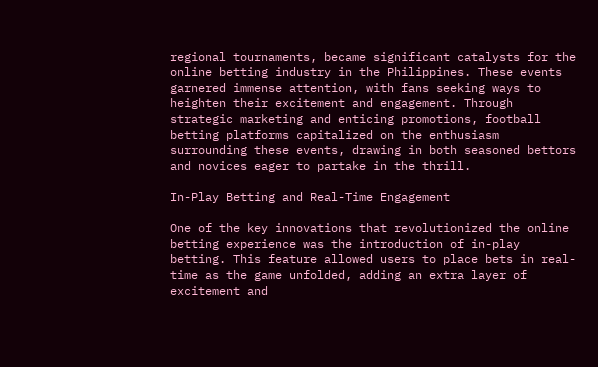regional tournaments, became significant catalysts for the online betting industry in the Philippines. These events garnered immense attention, with fans seeking ways to heighten their excitement and engagement. Through strategic marketing and enticing promotions, football betting platforms capitalized on the enthusiasm surrounding these events, drawing in both seasoned bettors and novices eager to partake in the thrill.

In-Play Betting and Real-Time Engagement

One of the key innovations that revolutionized the online betting experience was the introduction of in-play betting. This feature allowed users to place bets in real-time as the game unfolded, adding an extra layer of excitement and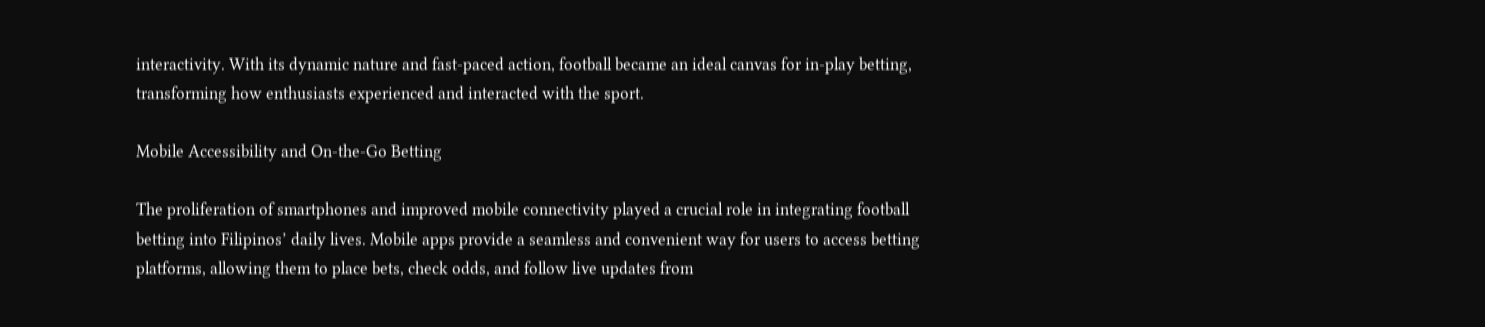interactivity. With its dynamic nature and fast-paced action, football became an ideal canvas for in-play betting, transforming how enthusiasts experienced and interacted with the sport.

Mobile Accessibility and On-the-Go Betting

The proliferation of smartphones and improved mobile connectivity played a crucial role in integrating football betting into Filipinos’ daily lives. Mobile apps provide a seamless and convenient way for users to access betting platforms, allowing them to place bets, check odds, and follow live updates from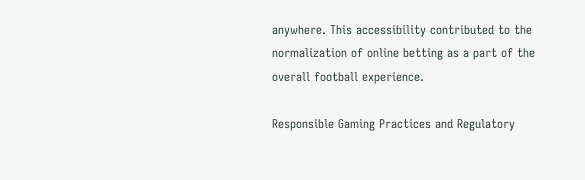anywhere. This accessibility contributed to the normalization of online betting as a part of the overall football experience.

Responsible Gaming Practices and Regulatory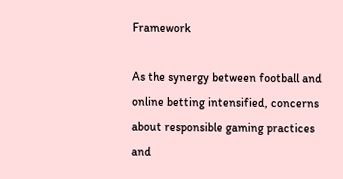Framework

As the synergy between football and online betting intensified, concerns about responsible gaming practices and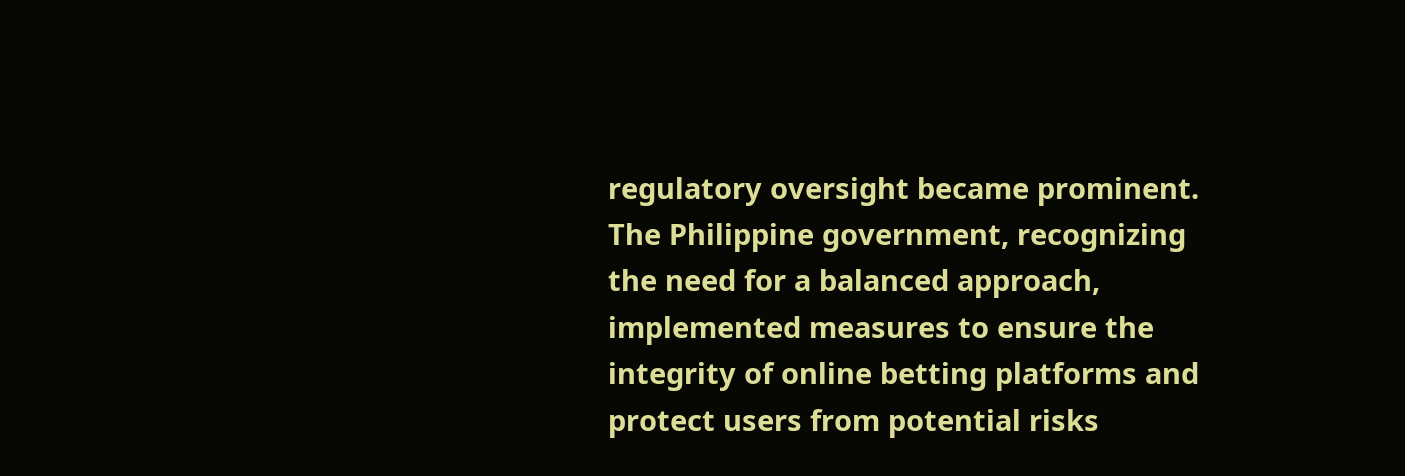regulatory oversight became prominent. The Philippine government, recognizing the need for a balanced approach, implemented measures to ensure the integrity of online betting platforms and protect users from potential risks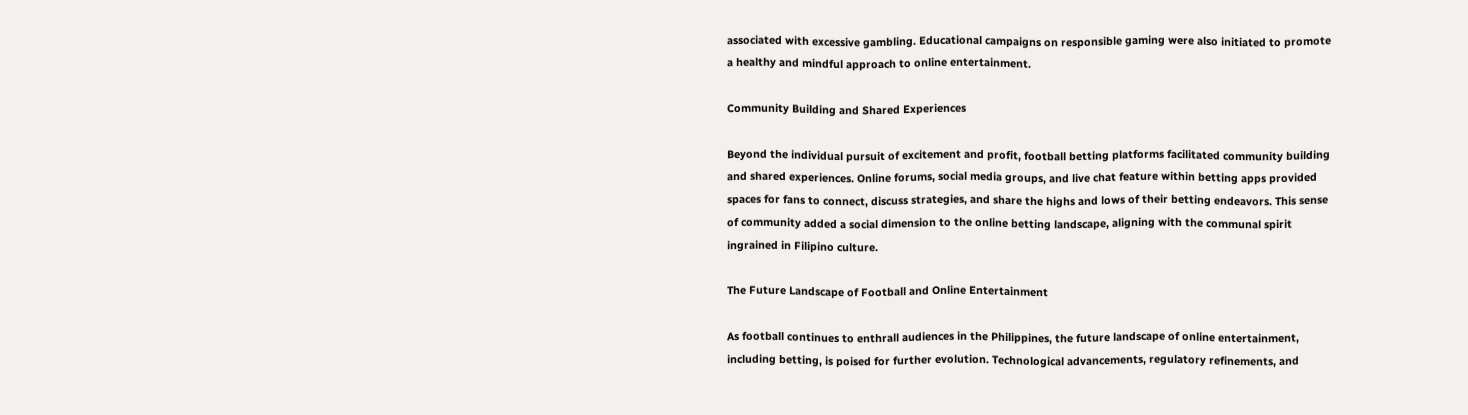associated with excessive gambling. Educational campaigns on responsible gaming were also initiated to promote a healthy and mindful approach to online entertainment.

Community Building and Shared Experiences

Beyond the individual pursuit of excitement and profit, football betting platforms facilitated community building and shared experiences. Online forums, social media groups, and live chat feature within betting apps provided spaces for fans to connect, discuss strategies, and share the highs and lows of their betting endeavors. This sense of community added a social dimension to the online betting landscape, aligning with the communal spirit ingrained in Filipino culture.

The Future Landscape of Football and Online Entertainment

As football continues to enthrall audiences in the Philippines, the future landscape of online entertainment, including betting, is poised for further evolution. Technological advancements, regulatory refinements, and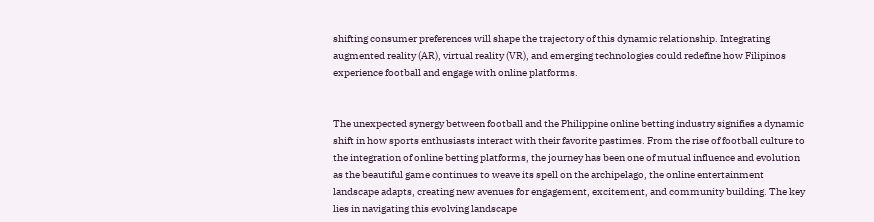shifting consumer preferences will shape the trajectory of this dynamic relationship. Integrating augmented reality (AR), virtual reality (VR), and emerging technologies could redefine how Filipinos experience football and engage with online platforms.


The unexpected synergy between football and the Philippine online betting industry signifies a dynamic shift in how sports enthusiasts interact with their favorite pastimes. From the rise of football culture to the integration of online betting platforms, the journey has been one of mutual influence and evolution as the beautiful game continues to weave its spell on the archipelago, the online entertainment landscape adapts, creating new avenues for engagement, excitement, and community building. The key lies in navigating this evolving landscape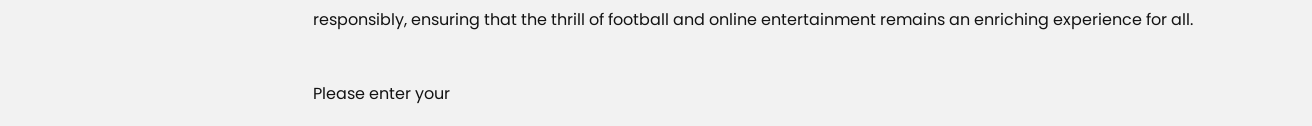responsibly, ensuring that the thrill of football and online entertainment remains an enriching experience for all.


Please enter your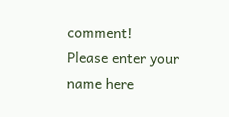comment!
Please enter your name here